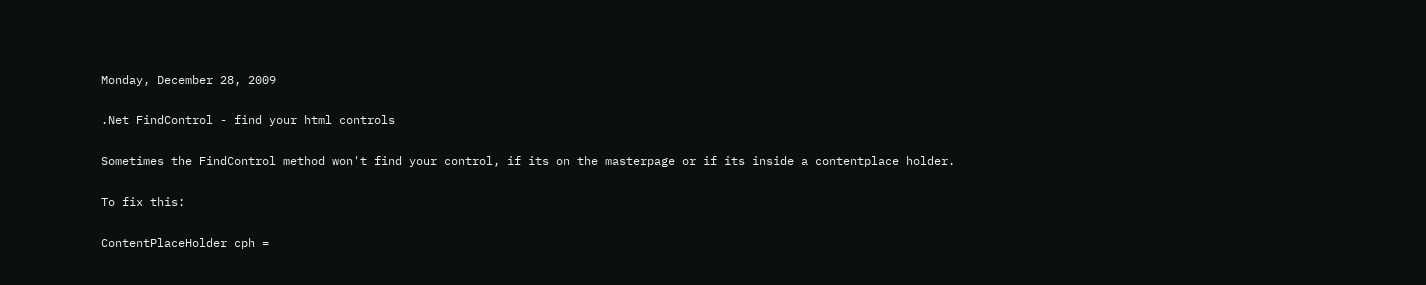Monday, December 28, 2009

.Net FindControl - find your html controls

Sometimes the FindControl method won't find your control, if its on the masterpage or if its inside a contentplace holder.

To fix this:

ContentPlaceHolder cph =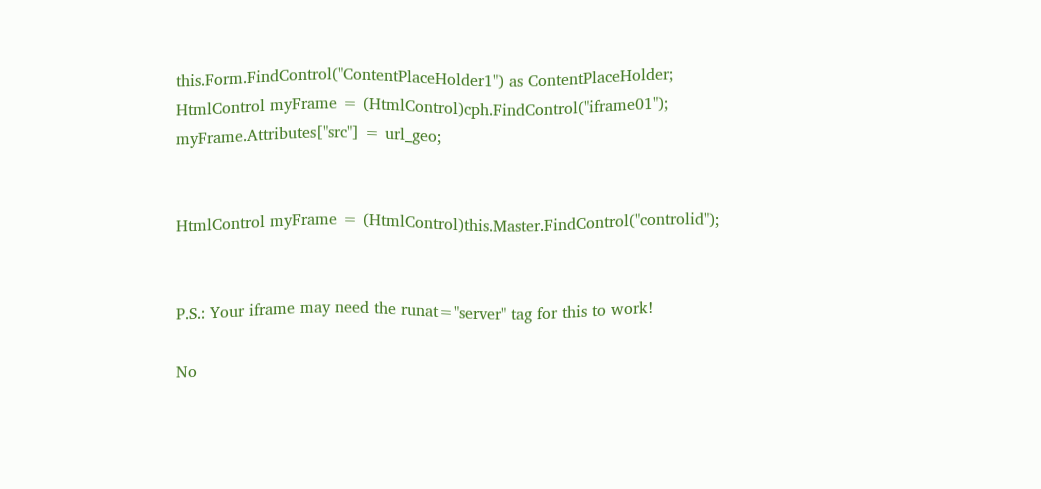this.Form.FindControl("ContentPlaceHolder1") as ContentPlaceHolder;
HtmlControl myFrame = (HtmlControl)cph.FindControl("iframe01");
myFrame.Attributes["src"] = url_geo;


HtmlControl myFrame = (HtmlControl)this.Master.FindControl("controlid");


P.S.: Your iframe may need the runat="server" tag for this to work!

No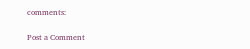comments:

Post a Comment